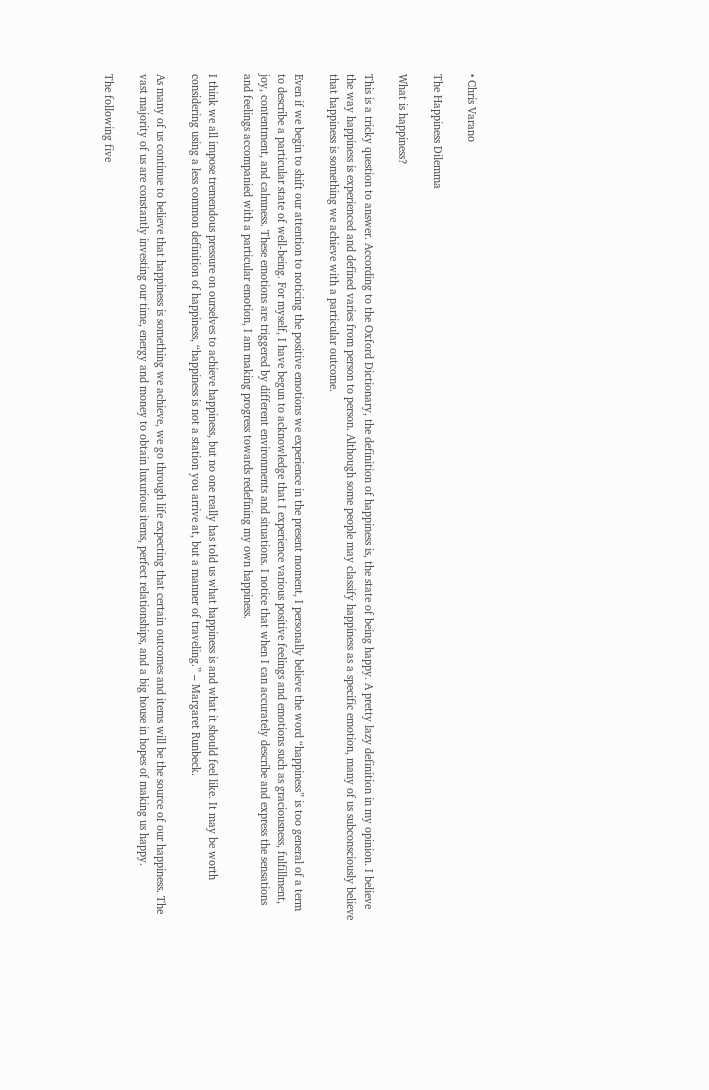• Chris Varano

The Happiness Dilemma

What is happiness?

This is a tricky question to answer. According to the Oxford Dictionary, the definition of happiness is, the state of being happy. A pretty lazy definition in my opinion. I believe the way happiness is experienced and defined varies from person to person. Although some people may classify happiness as a specific emotion, many of us subconsciously believe that happiness is something we achieve with a particular outcome.

Even if we begin to shift our attention to noticing the positive emotions we experience in the present moment, I personally believe the word “happiness” is too general of a term to describe a particular state of well-being. For myself, I have begun to acknowledge that I experience various positive feelings and emotions such as graciousness, fulfillment, joy, contentment, and calmness. These emotions are triggered by different environments and situations. I notice that when I can accurately describe and express the sensations and feelings accompanied with a particular emotion, I am making progress towards redefining my own happiness.

I think we all impose tremendous pressure on ourselves to achieve happiness, but no one really has told us what happiness is and what it should feel like. It may be worth considering using a less common definition of happiness, “happiness is not a station you arrive at, but a manner of traveling.” – Margaret Runbeck.

As many of us continue to believe that happiness is something we achieve, we go through life expecting that certain outcomes and items will be the source of our happiness. The vast majority of us are constantly investing our time, energy and money to obtain luxurious items, perfect relationships, and a big house in hopes of making us happy.

The following five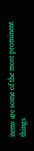items are some of the most prominent things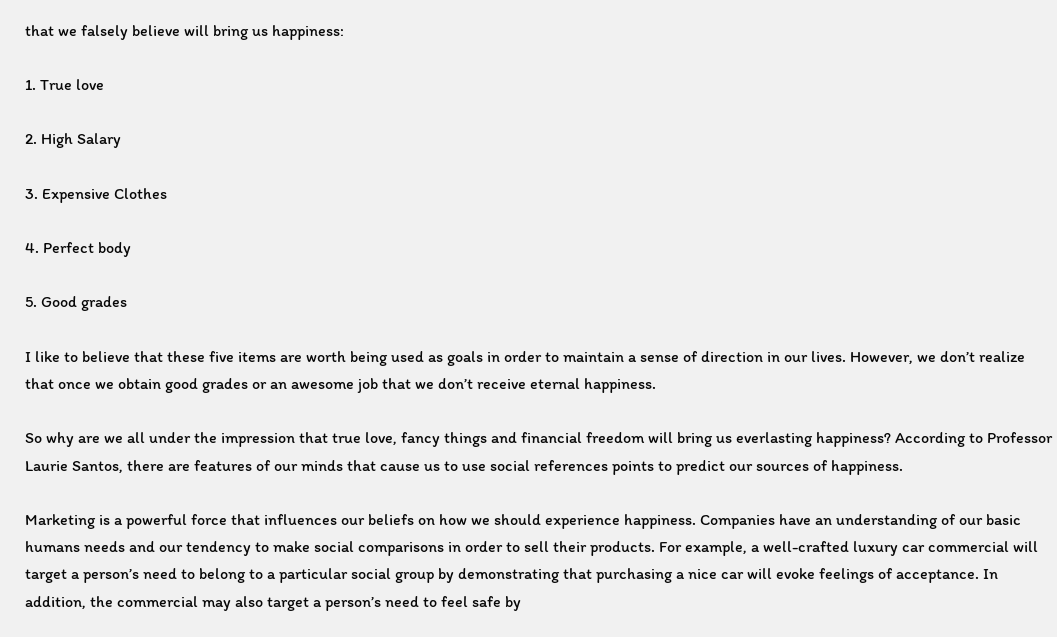that we falsely believe will bring us happiness:

1. True love

2. High Salary

3. Expensive Clothes

4. Perfect body

5. Good grades

I like to believe that these five items are worth being used as goals in order to maintain a sense of direction in our lives. However, we don’t realize that once we obtain good grades or an awesome job that we don’t receive eternal happiness.

So why are we all under the impression that true love, fancy things and financial freedom will bring us everlasting happiness? According to Professor Laurie Santos, there are features of our minds that cause us to use social references points to predict our sources of happiness.

Marketing is a powerful force that influences our beliefs on how we should experience happiness. Companies have an understanding of our basic humans needs and our tendency to make social comparisons in order to sell their products. For example, a well-crafted luxury car commercial will target a person’s need to belong to a particular social group by demonstrating that purchasing a nice car will evoke feelings of acceptance. In addition, the commercial may also target a person’s need to feel safe by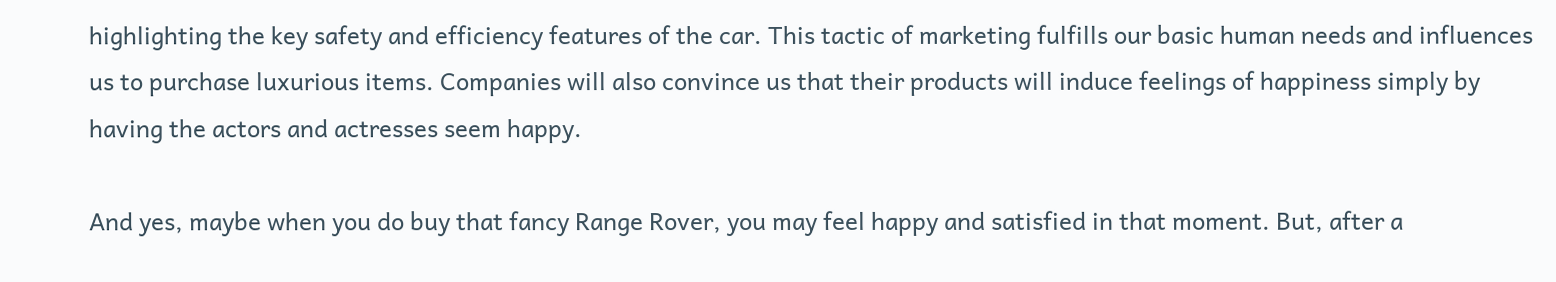highlighting the key safety and efficiency features of the car. This tactic of marketing fulfills our basic human needs and influences us to purchase luxurious items. Companies will also convince us that their products will induce feelings of happiness simply by having the actors and actresses seem happy.

And yes, maybe when you do buy that fancy Range Rover, you may feel happy and satisfied in that moment. But, after a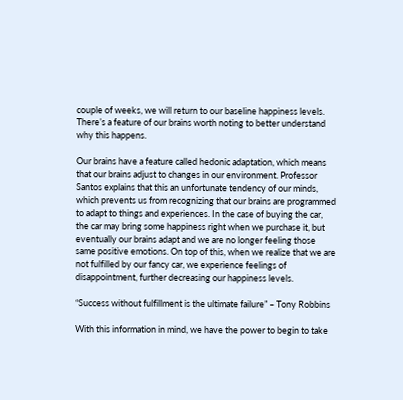couple of weeks, we will return to our baseline happiness levels. There’s a feature of our brains worth noting to better understand why this happens.

Our brains have a feature called hedonic adaptation, which means that our brains adjust to changes in our environment. Professor Santos explains that this an unfortunate tendency of our minds, which prevents us from recognizing that our brains are programmed to adapt to things and experiences. In the case of buying the car, the car may bring some happiness right when we purchase it, but eventually our brains adapt and we are no longer feeling those same positive emotions. On top of this, when we realize that we are not fulfilled by our fancy car, we experience feelings of disappointment, further decreasing our happiness levels.

“Success without fulfillment is the ultimate failure” – Tony Robbins

With this information in mind, we have the power to begin to take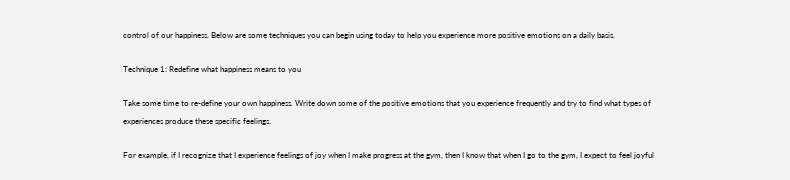control of our happiness. Below are some techniques you can begin using today to help you experience more positive emotions on a daily basis.

Technique 1: Redefine what happiness means to you

Take some time to re-define your own happiness. Write down some of the positive emotions that you experience frequently and try to find what types of experiences produce these specific feelings.

For example, if I recognize that I experience feelings of joy when I make progress at the gym, then I know that when I go to the gym, I expect to feel joyful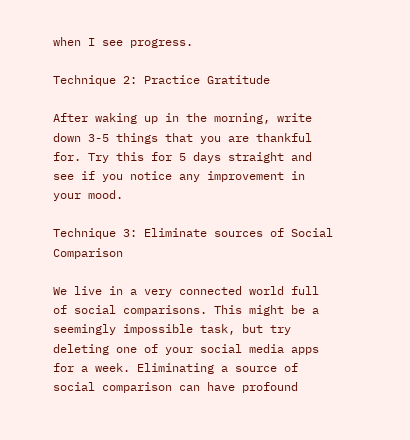when I see progress.

Technique 2: Practice Gratitude

After waking up in the morning, write down 3-5 things that you are thankful for. Try this for 5 days straight and see if you notice any improvement in your mood.

Technique 3: Eliminate sources of Social Comparison

We live in a very connected world full of social comparisons. This might be a seemingly impossible task, but try deleting one of your social media apps for a week. Eliminating a source of social comparison can have profound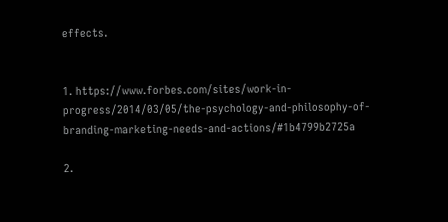effects.


1. https://www.forbes.com/sites/work-in-progress/2014/03/05/the-psychology-and-philosophy-of-branding-marketing-needs-and-actions/#1b4799b2725a

2.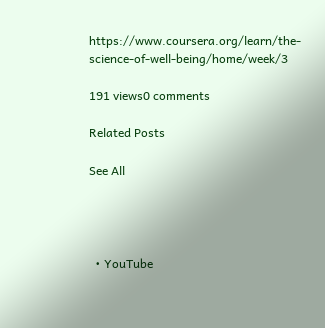https://www.coursera.org/learn/the-science-of-well-being/home/week/3

191 views0 comments

Related Posts

See All




  • YouTube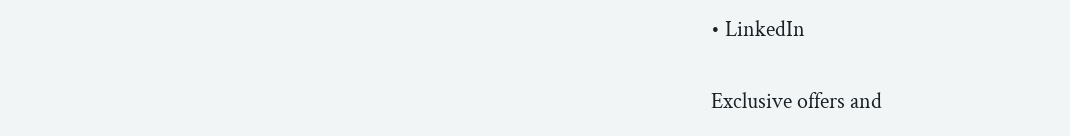• LinkedIn


Exclusive offers and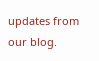updates from our blog.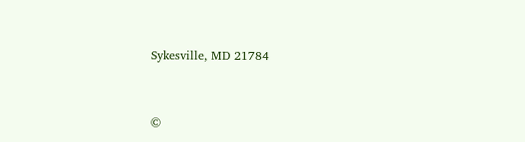Sykesville, MD 21784


©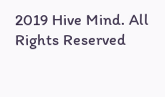2019 Hive Mind. All Rights Reserved